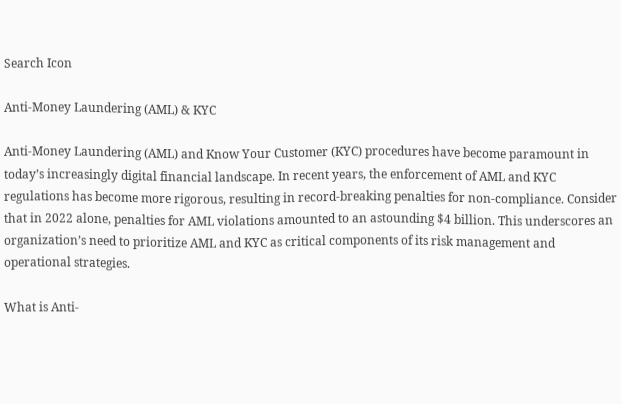Search Icon

Anti-Money Laundering (AML) & KYC

Anti-Money Laundering (AML) and Know Your Customer (KYC) procedures have become paramount in today’s increasingly digital financial landscape. In recent years, the enforcement of AML and KYC regulations has become more rigorous, resulting in record-breaking penalties for non-compliance. Consider that in 2022 alone, penalties for AML violations amounted to an astounding $4 billion. This underscores an organization’s need to prioritize AML and KYC as critical components of its risk management and operational strategies.

What is Anti-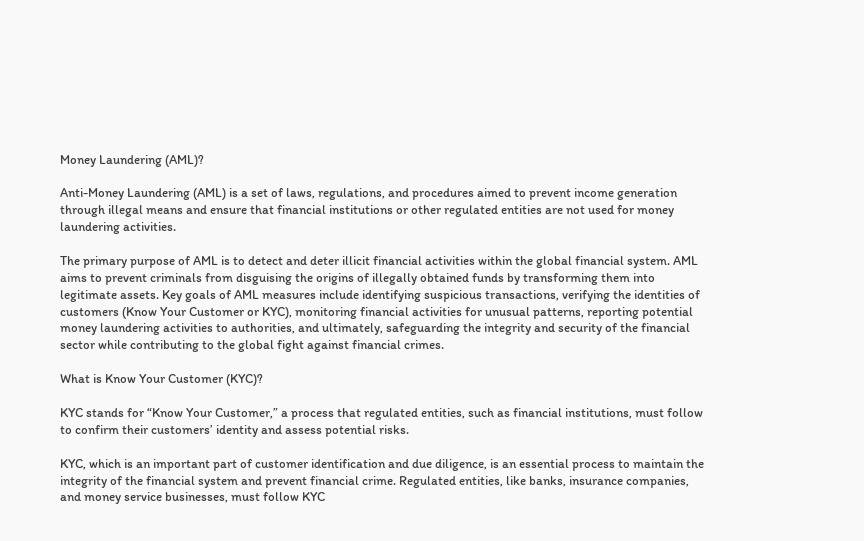Money Laundering (AML)?

Anti-Money Laundering (AML) is a set of laws, regulations, and procedures aimed to prevent income generation through illegal means and ensure that financial institutions or other regulated entities are not used for money laundering activities.

The primary purpose of AML is to detect and deter illicit financial activities within the global financial system. AML aims to prevent criminals from disguising the origins of illegally obtained funds by transforming them into legitimate assets. Key goals of AML measures include identifying suspicious transactions, verifying the identities of customers (Know Your Customer or KYC), monitoring financial activities for unusual patterns, reporting potential money laundering activities to authorities, and ultimately, safeguarding the integrity and security of the financial sector while contributing to the global fight against financial crimes.

What is Know Your Customer (KYC)?

KYC stands for “Know Your Customer,” a process that regulated entities, such as financial institutions, must follow to confirm their customers’ identity and assess potential risks.

KYC, which is an important part of customer identification and due diligence, is an essential process to maintain the integrity of the financial system and prevent financial crime. Regulated entities, like banks, insurance companies, and money service businesses, must follow KYC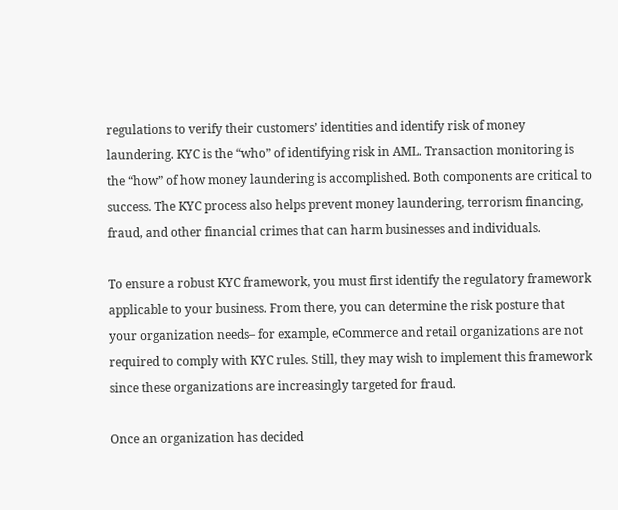regulations to verify their customers’ identities and identify risk of money laundering. KYC is the “who” of identifying risk in AML. Transaction monitoring is the “how” of how money laundering is accomplished. Both components are critical to success. The KYC process also helps prevent money laundering, terrorism financing, fraud, and other financial crimes that can harm businesses and individuals.

To ensure a robust KYC framework, you must first identify the regulatory framework applicable to your business. From there, you can determine the risk posture that your organization needs– for example, eCommerce and retail organizations are not required to comply with KYC rules. Still, they may wish to implement this framework since these organizations are increasingly targeted for fraud.

Once an organization has decided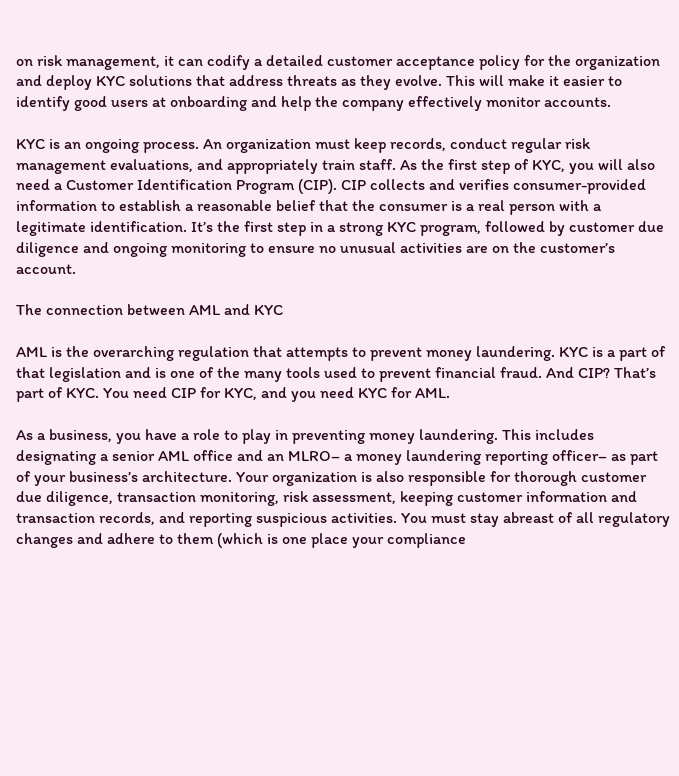on risk management, it can codify a detailed customer acceptance policy for the organization and deploy KYC solutions that address threats as they evolve. This will make it easier to identify good users at onboarding and help the company effectively monitor accounts.

KYC is an ongoing process. An organization must keep records, conduct regular risk management evaluations, and appropriately train staff. As the first step of KYC, you will also need a Customer Identification Program (CIP). CIP collects and verifies consumer-provided information to establish a reasonable belief that the consumer is a real person with a legitimate identification. It’s the first step in a strong KYC program, followed by customer due diligence and ongoing monitoring to ensure no unusual activities are on the customer’s account.

The connection between AML and KYC

AML is the overarching regulation that attempts to prevent money laundering. KYC is a part of that legislation and is one of the many tools used to prevent financial fraud. And CIP? That’s part of KYC. You need CIP for KYC, and you need KYC for AML.

As a business, you have a role to play in preventing money laundering. This includes designating a senior AML office and an MLRO– a money laundering reporting officer– as part of your business’s architecture. Your organization is also responsible for thorough customer due diligence, transaction monitoring, risk assessment, keeping customer information and transaction records, and reporting suspicious activities. You must stay abreast of all regulatory changes and adhere to them (which is one place your compliance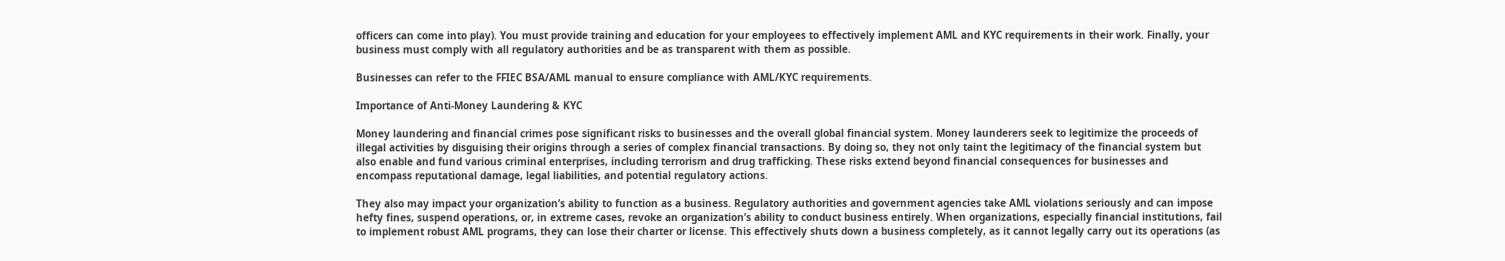officers can come into play). You must provide training and education for your employees to effectively implement AML and KYC requirements in their work. Finally, your business must comply with all regulatory authorities and be as transparent with them as possible.

Businesses can refer to the FFIEC BSA/AML manual to ensure compliance with AML/KYC requirements.

Importance of Anti-Money Laundering & KYC

Money laundering and financial crimes pose significant risks to businesses and the overall global financial system. Money launderers seek to legitimize the proceeds of illegal activities by disguising their origins through a series of complex financial transactions. By doing so, they not only taint the legitimacy of the financial system but also enable and fund various criminal enterprises, including terrorism and drug trafficking. These risks extend beyond financial consequences for businesses and encompass reputational damage, legal liabilities, and potential regulatory actions.

They also may impact your organization’s ability to function as a business. Regulatory authorities and government agencies take AML violations seriously and can impose hefty fines, suspend operations, or, in extreme cases, revoke an organization’s ability to conduct business entirely. When organizations, especially financial institutions, fail to implement robust AML programs, they can lose their charter or license. This effectively shuts down a business completely, as it cannot legally carry out its operations (as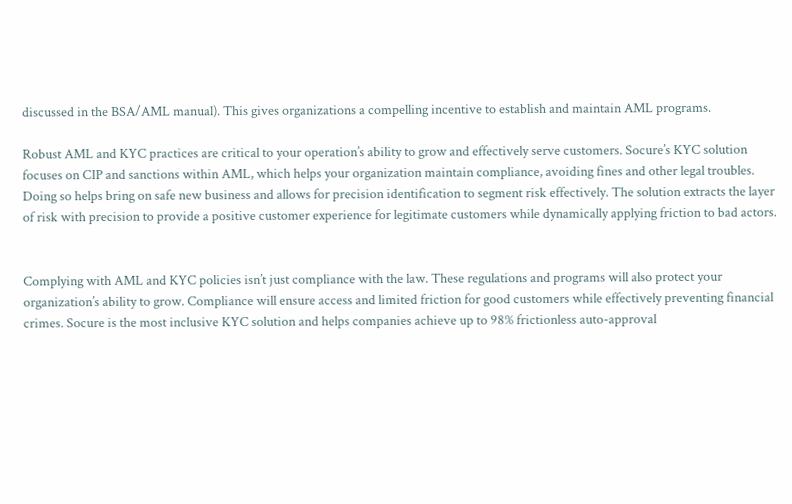discussed in the BSA/AML manual). This gives organizations a compelling incentive to establish and maintain AML programs.

Robust AML and KYC practices are critical to your operation’s ability to grow and effectively serve customers. Socure’s KYC solution focuses on CIP and sanctions within AML, which helps your organization maintain compliance, avoiding fines and other legal troubles. Doing so helps bring on safe new business and allows for precision identification to segment risk effectively. The solution extracts the layer of risk with precision to provide a positive customer experience for legitimate customers while dynamically applying friction to bad actors.


Complying with AML and KYC policies isn’t just compliance with the law. These regulations and programs will also protect your organization’s ability to grow. Compliance will ensure access and limited friction for good customers while effectively preventing financial crimes. Socure is the most inclusive KYC solution and helps companies achieve up to 98% frictionless auto-approval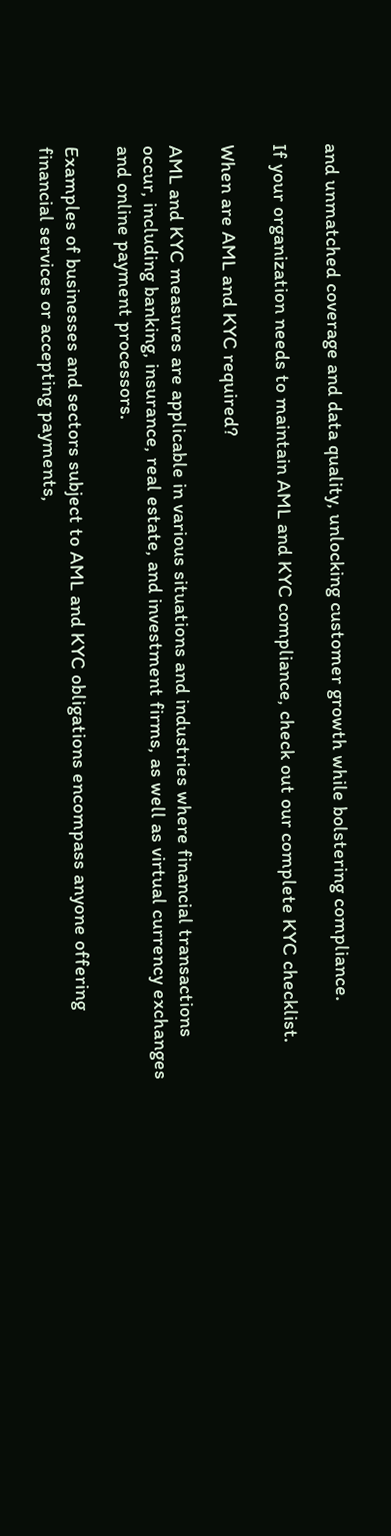and unmatched coverage and data quality, unlocking customer growth while bolstering compliance.

If your organization needs to maintain AML and KYC compliance, check out our complete KYC checklist.

When are AML and KYC required?

AML and KYC measures are applicable in various situations and industries where financial transactions occur, including banking, insurance, real estate, and investment firms, as well as virtual currency exchanges and online payment processors.

Examples of businesses and sectors subject to AML and KYC obligations encompass anyone offering financial services or accepting payments,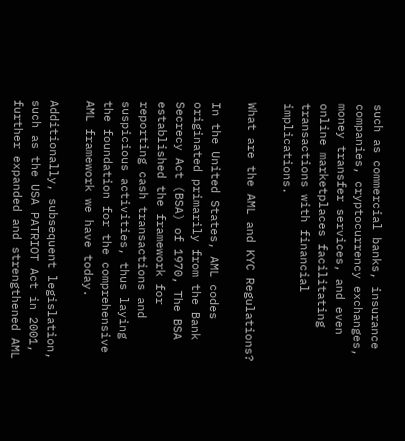such as commercial banks, insurance companies, cryptocurrency exchanges, money transfer services, and even online marketplaces facilitating transactions with financial implications.

What are the AML and KYC Regulations?

In the United States, AML codes originated primarily from the Bank Secrecy Act (BSA) of 1970, The BSA established the framework for reporting cash transactions and suspicious activities, thus laying the foundation for the comprehensive AML framework we have today.

Additionally, subsequent legislation, such as the USA PATRIOT Act in 2001, further expanded and strengthened AML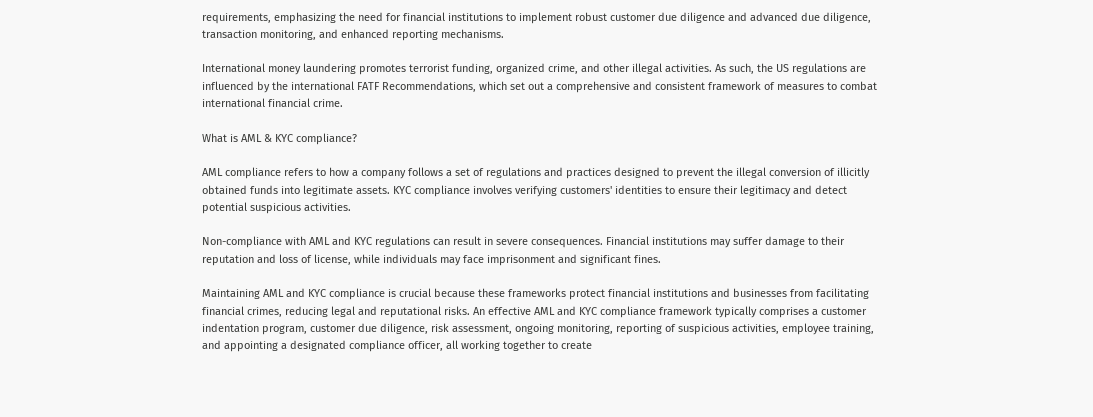requirements, emphasizing the need for financial institutions to implement robust customer due diligence and advanced due diligence, transaction monitoring, and enhanced reporting mechanisms.

International money laundering promotes terrorist funding, organized crime, and other illegal activities. As such, the US regulations are influenced by the international FATF Recommendations, which set out a comprehensive and consistent framework of measures to combat international financial crime.

What is AML & KYC compliance?

AML compliance refers to how a company follows a set of regulations and practices designed to prevent the illegal conversion of illicitly obtained funds into legitimate assets. KYC compliance involves verifying customers' identities to ensure their legitimacy and detect potential suspicious activities.

Non-compliance with AML and KYC regulations can result in severe consequences. Financial institutions may suffer damage to their reputation and loss of license, while individuals may face imprisonment and significant fines.

Maintaining AML and KYC compliance is crucial because these frameworks protect financial institutions and businesses from facilitating financial crimes, reducing legal and reputational risks. An effective AML and KYC compliance framework typically comprises a customer indentation program, customer due diligence, risk assessment, ongoing monitoring, reporting of suspicious activities, employee training, and appointing a designated compliance officer, all working together to create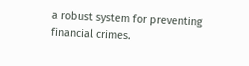a robust system for preventing financial crimes.